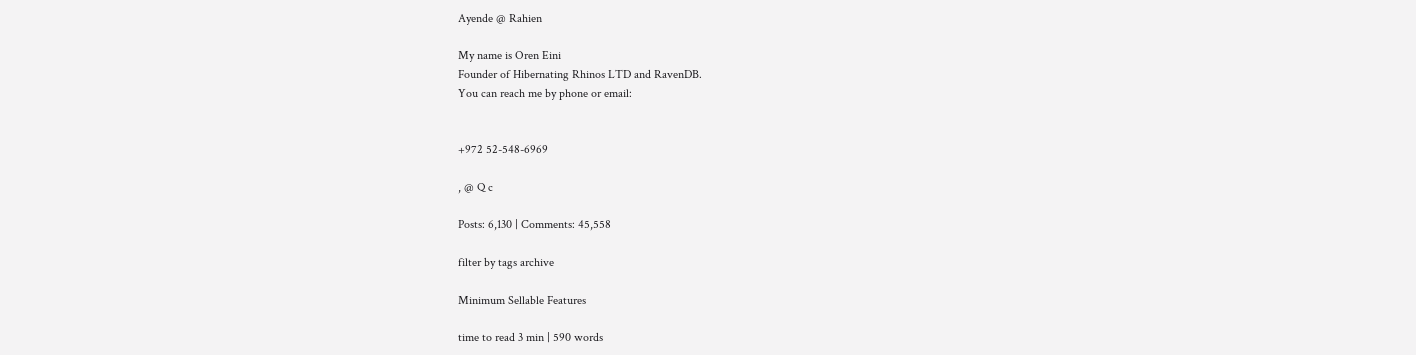Ayende @ Rahien

My name is Oren Eini
Founder of Hibernating Rhinos LTD and RavenDB.
You can reach me by phone or email:


+972 52-548-6969

, @ Q c

Posts: 6,130 | Comments: 45,558

filter by tags archive

Minimum Sellable Features

time to read 3 min | 590 words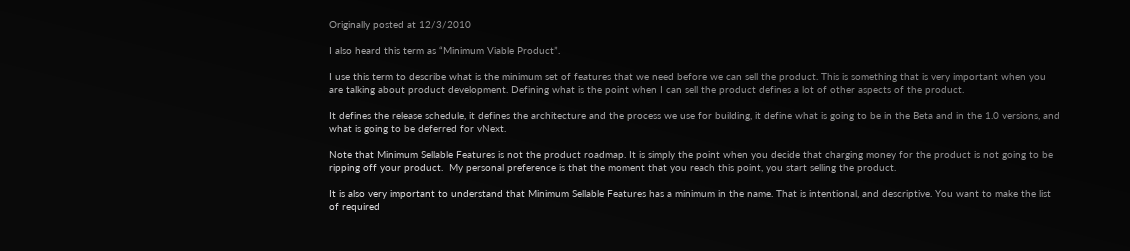Originally posted at 12/3/2010

I also heard this term as “Minimum Viable Product”.

I use this term to describe what is the minimum set of features that we need before we can sell the product. This is something that is very important when you are talking about product development. Defining what is the point when I can sell the product defines a lot of other aspects of the product.

It defines the release schedule, it defines the architecture and the process we use for building, it define what is going to be in the Beta and in the 1.0 versions, and what is going to be deferred for vNext.

Note that Minimum Sellable Features is not the product roadmap. It is simply the point when you decide that charging money for the product is not going to be ripping off your product.  My personal preference is that the moment that you reach this point, you start selling the product.

It is also very important to understand that Minimum Sellable Features has a minimum in the name. That is intentional, and descriptive. You want to make the list of required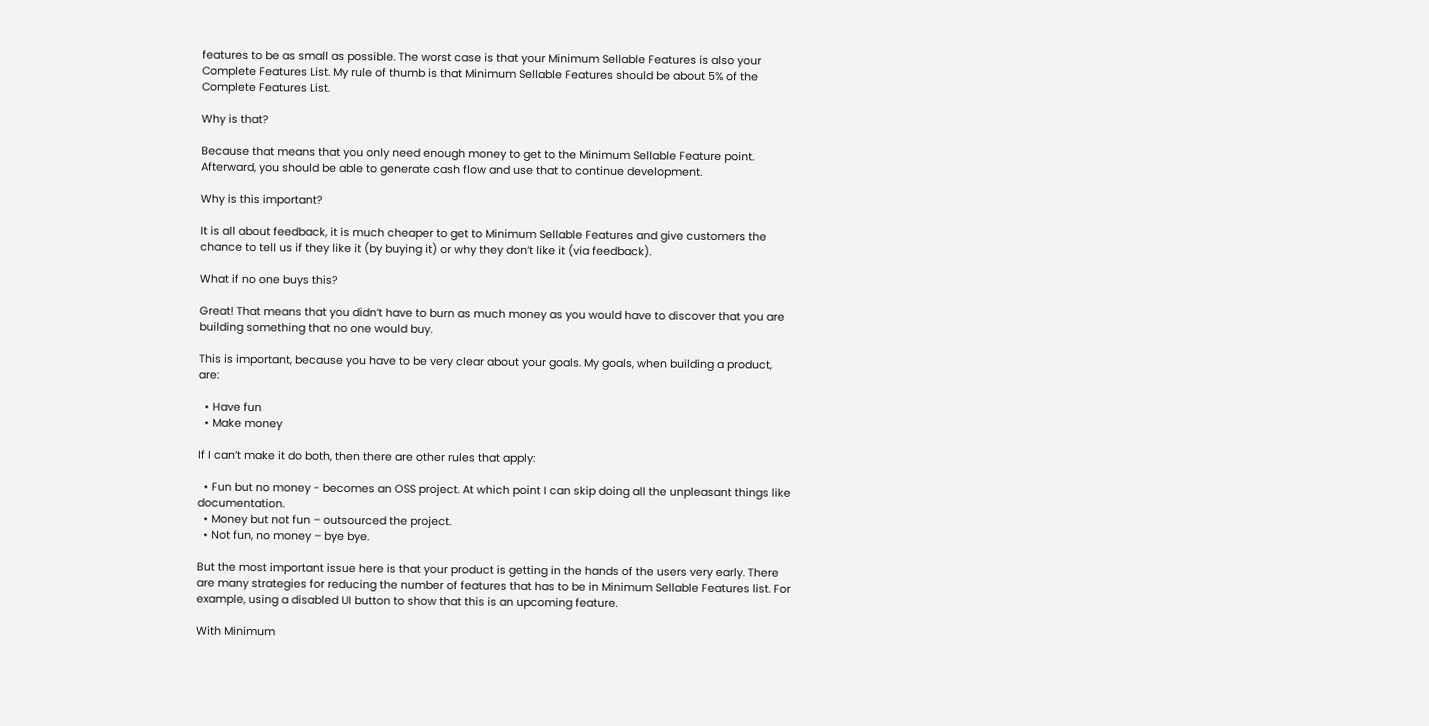features to be as small as possible. The worst case is that your Minimum Sellable Features is also your Complete Features List. My rule of thumb is that Minimum Sellable Features should be about 5% of the Complete Features List.

Why is that?

Because that means that you only need enough money to get to the Minimum Sellable Feature point. Afterward, you should be able to generate cash flow and use that to continue development.

Why is this important?

It is all about feedback, it is much cheaper to get to Minimum Sellable Features and give customers the chance to tell us if they like it (by buying it) or why they don’t like it (via feedback).

What if no one buys this?

Great! That means that you didn’t have to burn as much money as you would have to discover that you are building something that no one would buy.

This is important, because you have to be very clear about your goals. My goals, when building a product, are:

  • Have fun
  • Make money

If I can’t make it do both, then there are other rules that apply:

  • Fun but no money - becomes an OSS project. At which point I can skip doing all the unpleasant things like documentation.
  • Money but not fun – outsourced the project.
  • Not fun, no money – bye bye.

But the most important issue here is that your product is getting in the hands of the users very early. There are many strategies for reducing the number of features that has to be in Minimum Sellable Features list. For example, using a disabled UI button to show that this is an upcoming feature.

With Minimum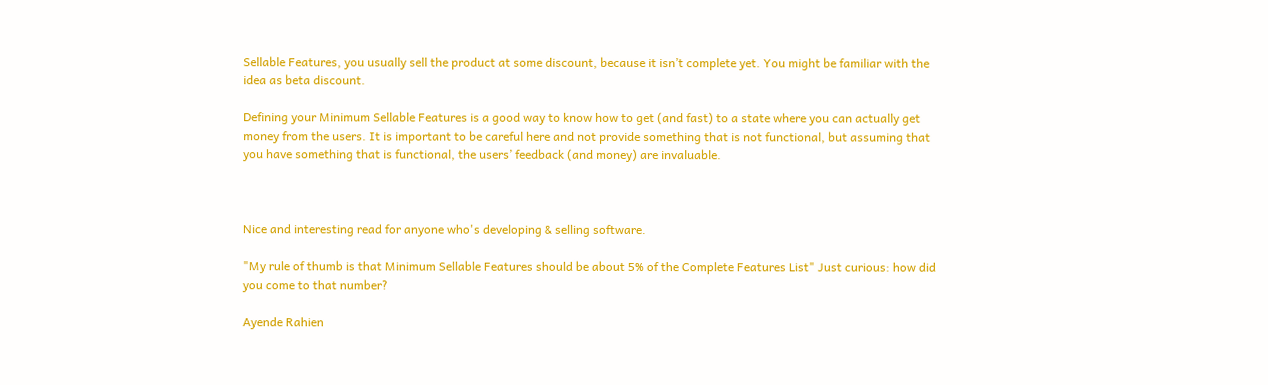Sellable Features, you usually sell the product at some discount, because it isn’t complete yet. You might be familiar with the idea as beta discount.

Defining your Minimum Sellable Features is a good way to know how to get (and fast) to a state where you can actually get money from the users. It is important to be careful here and not provide something that is not functional, but assuming that you have something that is functional, the users’ feedback (and money) are invaluable.



Nice and interesting read for anyone who's developing & selling software.

"My rule of thumb is that Minimum Sellable Features should be about 5% of the Complete Features List" Just curious: how did you come to that number?

Ayende Rahien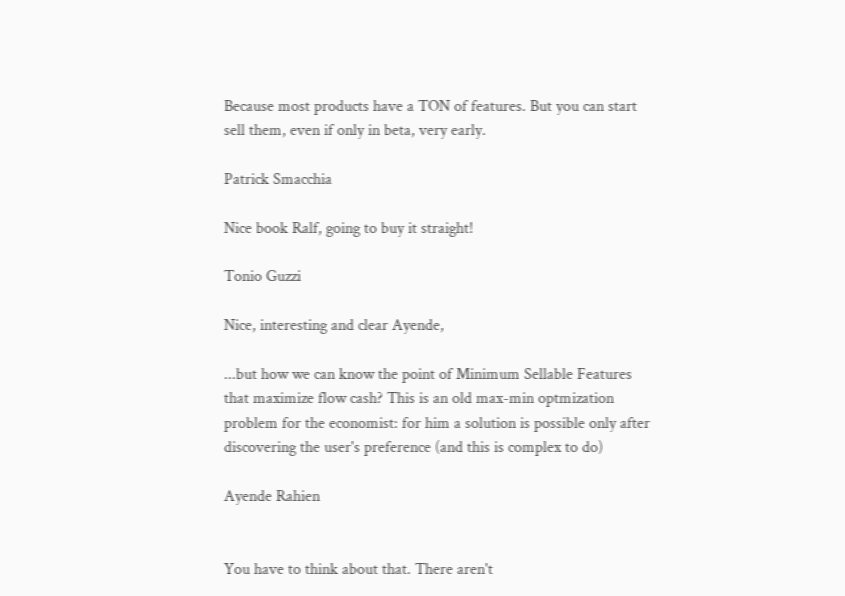Because most products have a TON of features. But you can start sell them, even if only in beta, very early.

Patrick Smacchia

Nice book Ralf, going to buy it straight!

Tonio Guzzi

Nice, interesting and clear Ayende,

...but how we can know the point of Minimum Sellable Features that maximize flow cash? This is an old max-min optmization problem for the economist: for him a solution is possible only after discovering the user's preference (and this is complex to do)

Ayende Rahien


You have to think about that. There aren't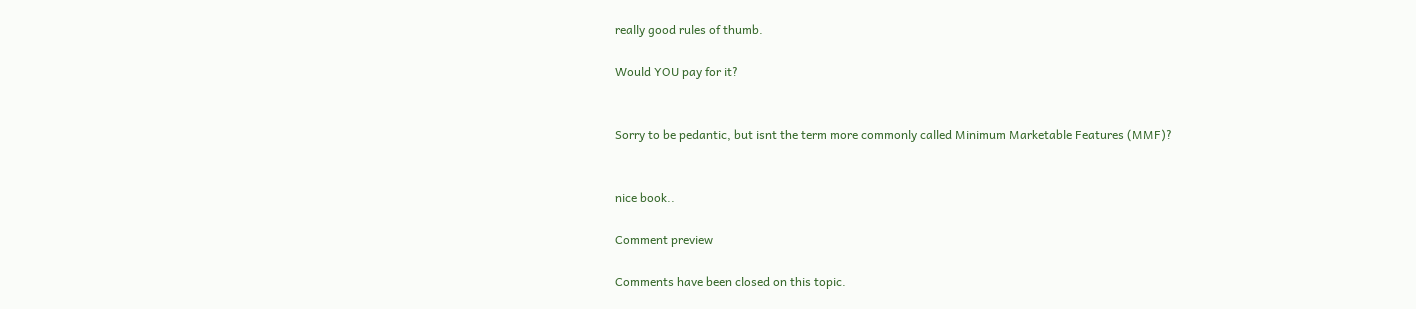really good rules of thumb.

Would YOU pay for it?


Sorry to be pedantic, but isnt the term more commonly called Minimum Marketable Features (MMF)?


nice book..

Comment preview

Comments have been closed on this topic.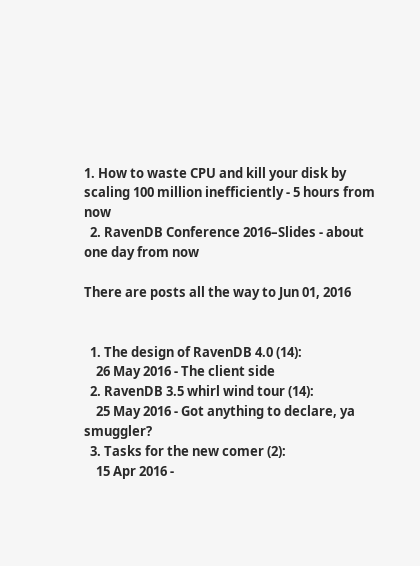1. How to waste CPU and kill your disk by scaling 100 million inefficiently - 5 hours from now
  2. RavenDB Conference 2016–Slides - about one day from now

There are posts all the way to Jun 01, 2016


  1. The design of RavenDB 4.0 (14):
    26 May 2016 - The client side
  2. RavenDB 3.5 whirl wind tour (14):
    25 May 2016 - Got anything to declare, ya smuggler?
  3. Tasks for the new comer (2):
    15 Apr 2016 -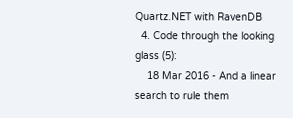Quartz.NET with RavenDB
  4. Code through the looking glass (5):
    18 Mar 2016 - And a linear search to rule them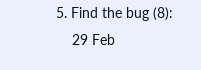5. Find the bug (8):
    29 Feb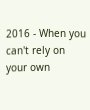2016 - When you can't rely on your own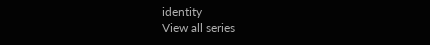identity
View all series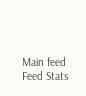Main feed Feed Stats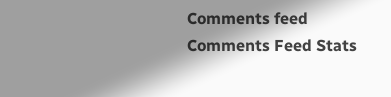Comments feed   Comments Feed Stats